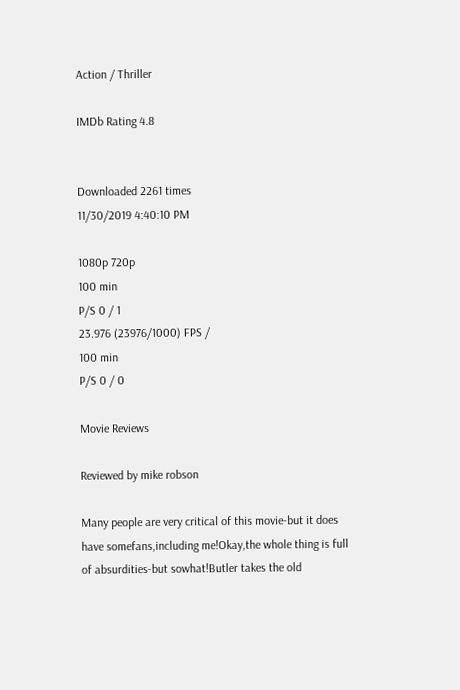Action / Thriller

IMDb Rating 4.8


Downloaded 2261 times
11/30/2019 4:40:10 PM

1080p 720p
100 min
P/S 0 / 1
23.976 (23976/1000) FPS /
100 min
P/S 0 / 0

Movie Reviews

Reviewed by mike robson

Many people are very critical of this movie-but it does have somefans,including me!Okay,the whole thing is full of absurdities-but sowhat!Butler takes the old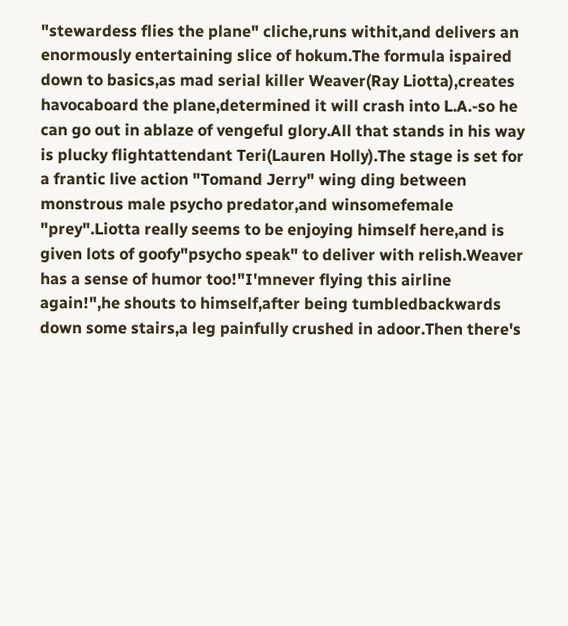"stewardess flies the plane" cliche,runs withit,and delivers an enormously entertaining slice of hokum.The formula ispaired down to basics,as mad serial killer Weaver(Ray Liotta),creates havocaboard the plane,determined it will crash into L.A.-so he can go out in ablaze of vengeful glory.All that stands in his way is plucky flightattendant Teri(Lauren Holly).The stage is set for a frantic live action "Tomand Jerry" wing ding between monstrous male psycho predator,and winsomefemale "prey".Liotta really seems to be enjoying himself here,and is given lots of goofy"psycho speak" to deliver with relish.Weaver has a sense of humor too!"I'mnever flying this airline again!",he shouts to himself,after being tumbledbackwards down some stairs,a leg painfully crushed in adoor.Then there's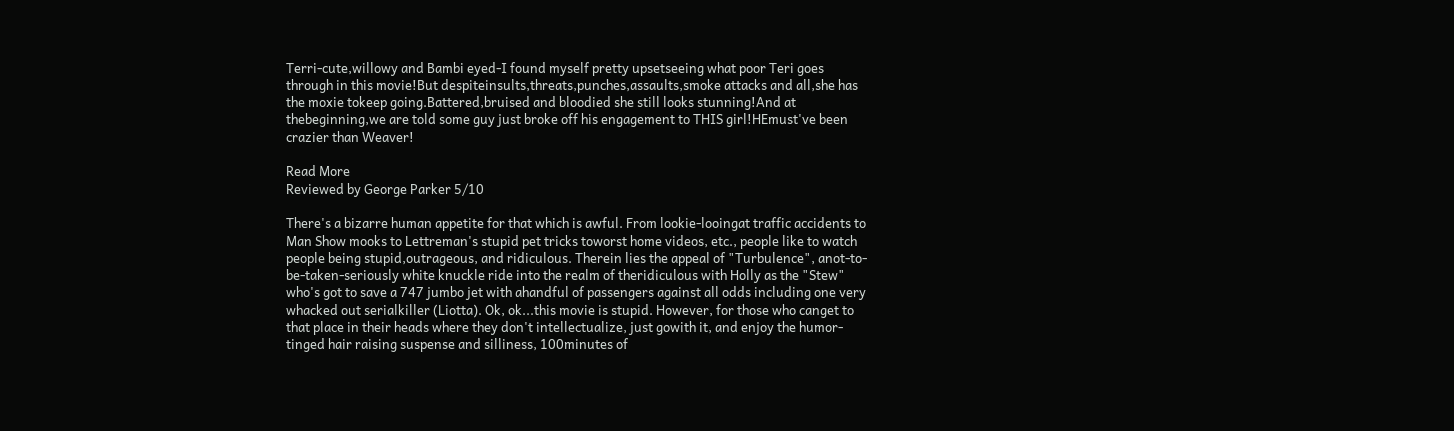Terri-cute,willowy and Bambi eyed-I found myself pretty upsetseeing what poor Teri goes through in this movie!But despiteinsults,threats,punches,assaults,smoke attacks and all,she has the moxie tokeep going.Battered,bruised and bloodied she still looks stunning!And at thebeginning,we are told some guy just broke off his engagement to THIS girl!HEmust've been crazier than Weaver!

Read More
Reviewed by George Parker 5/10

There's a bizarre human appetite for that which is awful. From lookie-looingat traffic accidents to Man Show mooks to Lettreman's stupid pet tricks toworst home videos, etc., people like to watch people being stupid,outrageous, and ridiculous. Therein lies the appeal of "Turbulence", anot-to-be-taken-seriously white knuckle ride into the realm of theridiculous with Holly as the "Stew" who's got to save a 747 jumbo jet with ahandful of passengers against all odds including one very whacked out serialkiller (Liotta). Ok, ok...this movie is stupid. However, for those who canget to that place in their heads where they don't intellectualize, just gowith it, and enjoy the humor-tinged hair raising suspense and silliness, 100minutes of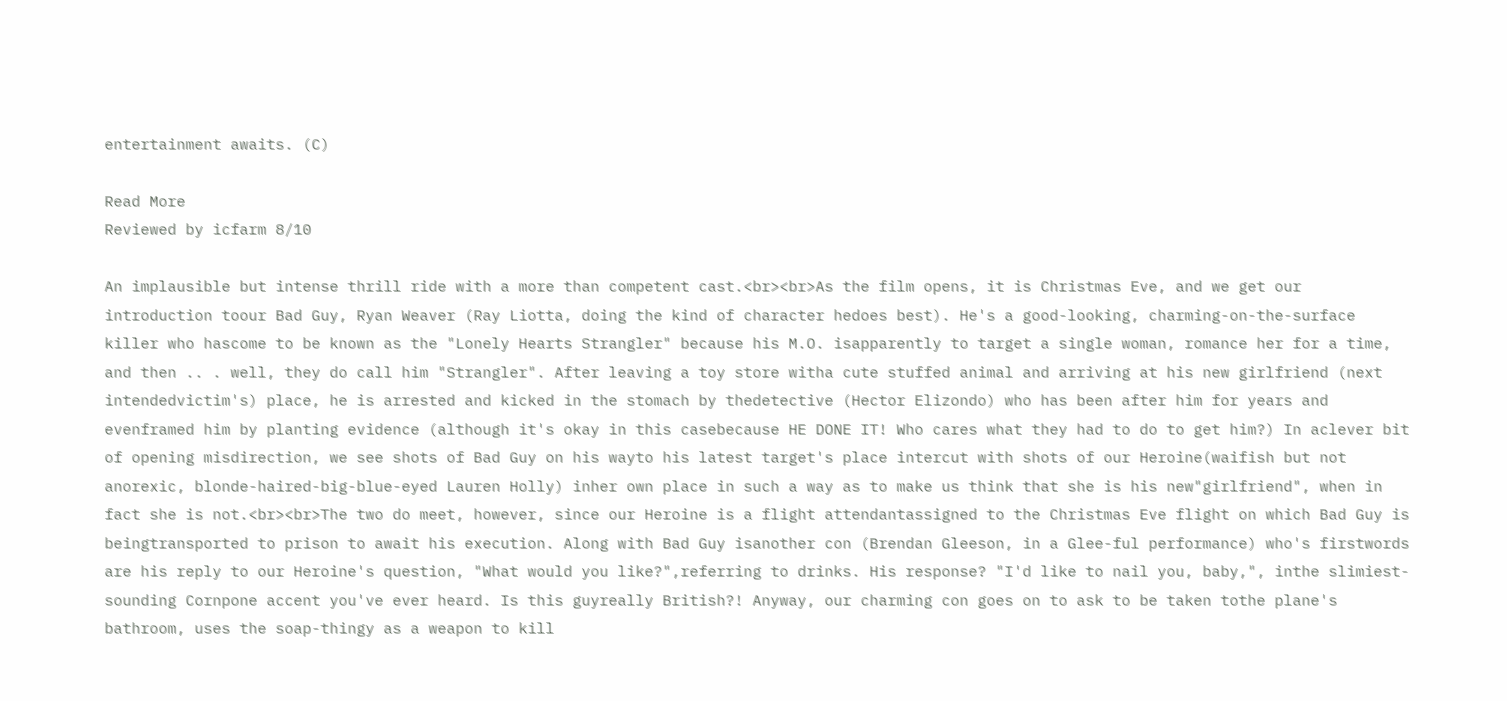entertainment awaits. (C)

Read More
Reviewed by icfarm 8/10

An implausible but intense thrill ride with a more than competent cast.<br><br>As the film opens, it is Christmas Eve, and we get our introduction toour Bad Guy, Ryan Weaver (Ray Liotta, doing the kind of character hedoes best). He's a good-looking, charming-on-the-surface killer who hascome to be known as the "Lonely Hearts Strangler" because his M.O. isapparently to target a single woman, romance her for a time, and then .. . well, they do call him "Strangler". After leaving a toy store witha cute stuffed animal and arriving at his new girlfriend (next intendedvictim's) place, he is arrested and kicked in the stomach by thedetective (Hector Elizondo) who has been after him for years and evenframed him by planting evidence (although it's okay in this casebecause HE DONE IT! Who cares what they had to do to get him?) In aclever bit of opening misdirection, we see shots of Bad Guy on his wayto his latest target's place intercut with shots of our Heroine(waifish but not anorexic, blonde-haired-big-blue-eyed Lauren Holly) inher own place in such a way as to make us think that she is his new"girlfriend", when in fact she is not.<br><br>The two do meet, however, since our Heroine is a flight attendantassigned to the Christmas Eve flight on which Bad Guy is beingtransported to prison to await his execution. Along with Bad Guy isanother con (Brendan Gleeson, in a Glee-ful performance) who's firstwords are his reply to our Heroine's question, "What would you like?",referring to drinks. His response? "I'd like to nail you, baby,", inthe slimiest-sounding Cornpone accent you've ever heard. Is this guyreally British?! Anyway, our charming con goes on to ask to be taken tothe plane's bathroom, uses the soap-thingy as a weapon to kill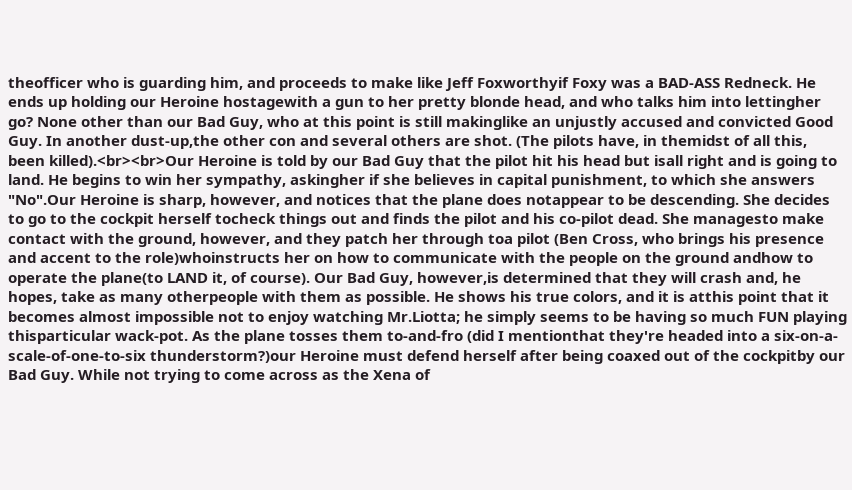theofficer who is guarding him, and proceeds to make like Jeff Foxworthyif Foxy was a BAD-ASS Redneck. He ends up holding our Heroine hostagewith a gun to her pretty blonde head, and who talks him into lettingher go? None other than our Bad Guy, who at this point is still makinglike an unjustly accused and convicted Good Guy. In another dust-up,the other con and several others are shot. (The pilots have, in themidst of all this, been killed).<br><br>Our Heroine is told by our Bad Guy that the pilot hit his head but isall right and is going to land. He begins to win her sympathy, askingher if she believes in capital punishment, to which she answers "No".Our Heroine is sharp, however, and notices that the plane does notappear to be descending. She decides to go to the cockpit herself tocheck things out and finds the pilot and his co-pilot dead. She managesto make contact with the ground, however, and they patch her through toa pilot (Ben Cross, who brings his presence and accent to the role)whoinstructs her on how to communicate with the people on the ground andhow to operate the plane(to LAND it, of course). Our Bad Guy, however,is determined that they will crash and, he hopes, take as many otherpeople with them as possible. He shows his true colors, and it is atthis point that it becomes almost impossible not to enjoy watching Mr.Liotta; he simply seems to be having so much FUN playing thisparticular wack-pot. As the plane tosses them to-and-fro (did I mentionthat they're headed into a six-on-a-scale-of-one-to-six thunderstorm?)our Heroine must defend herself after being coaxed out of the cockpitby our Bad Guy. While not trying to come across as the Xena of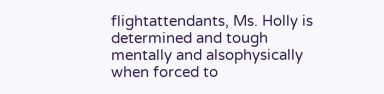flightattendants, Ms. Holly is determined and tough mentally and alsophysically when forced to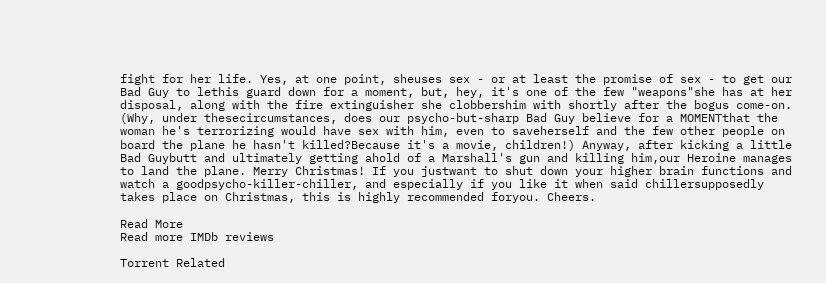fight for her life. Yes, at one point, sheuses sex - or at least the promise of sex - to get our Bad Guy to lethis guard down for a moment, but, hey, it's one of the few "weapons"she has at her disposal, along with the fire extinguisher she clobbershim with shortly after the bogus come-on. (Why, under thesecircumstances, does our psycho-but-sharp Bad Guy believe for a MOMENTthat the woman he's terrorizing would have sex with him, even to saveherself and the few other people on board the plane he hasn't killed?Because it's a movie, children!) Anyway, after kicking a little Bad Guybutt and ultimately getting ahold of a Marshall's gun and killing him,our Heroine manages to land the plane. Merry Christmas! If you justwant to shut down your higher brain functions and watch a goodpsycho-killer-chiller, and especially if you like it when said chillersupposedly takes place on Christmas, this is highly recommended foryou. Cheers.

Read More
Read more IMDb reviews

Torrent Related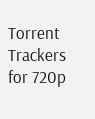Torrent Trackers for 720p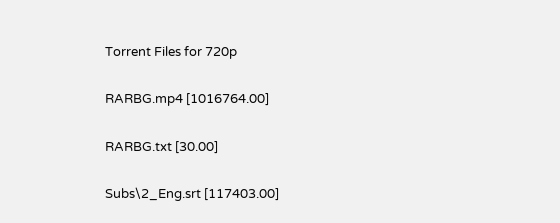Torrent Files for 720p

RARBG.mp4 [1016764.00]

RARBG.txt [30.00]

Subs\2_Eng.srt [117403.00]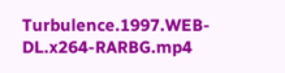Turbulence.1997.WEB-DL.x264-RARBG.mp4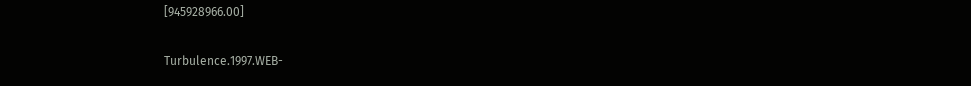[945928966.00]

Turbulence.1997.WEB-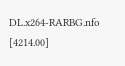DL.x264-RARBG.nfo [4214.00]